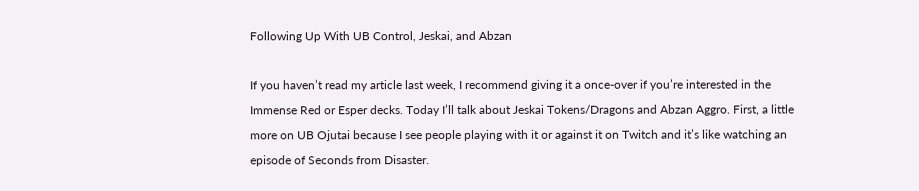Following Up With UB Control, Jeskai, and Abzan

If you haven’t read my article last week, I recommend giving it a once-over if you’re interested in the Immense Red or Esper decks. Today I’ll talk about Jeskai Tokens/Dragons and Abzan Aggro. First, a little more on UB Ojutai because I see people playing with it or against it on Twitch and it’s like watching an episode of Seconds from Disaster.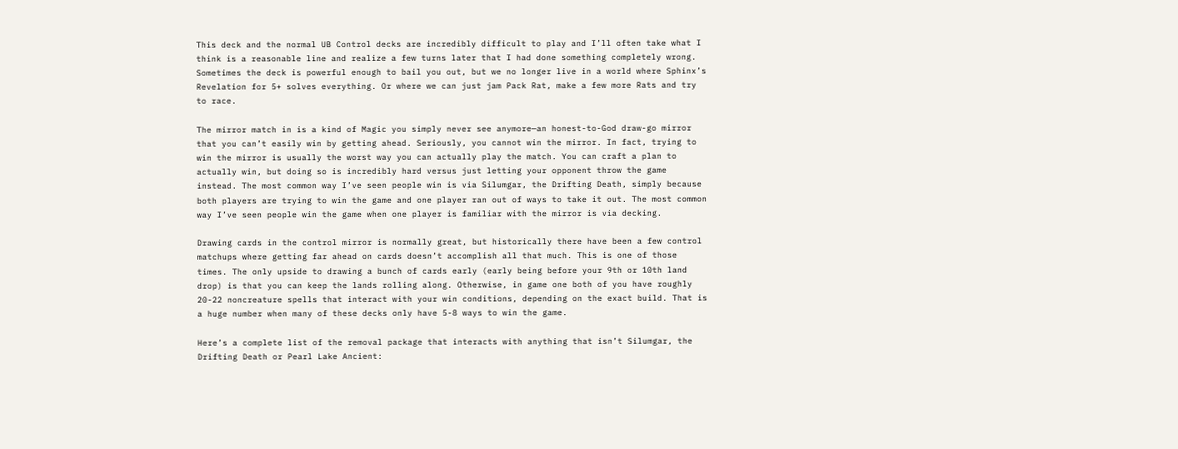This deck and the normal UB Control decks are incredibly difficult to play and I’ll often take what I think is a reasonable line and realize a few turns later that I had done something completely wrong. Sometimes the deck is powerful enough to bail you out, but we no longer live in a world where Sphinx’s Revelation for 5+ solves everything. Or where we can just jam Pack Rat, make a few more Rats and try to race.

The mirror match in is a kind of Magic you simply never see anymore—an honest-to-God draw-go mirror that you can’t easily win by getting ahead. Seriously, you cannot win the mirror. In fact, trying to win the mirror is usually the worst way you can actually play the match. You can craft a plan to actually win, but doing so is incredibly hard versus just letting your opponent throw the game instead. The most common way I’ve seen people win is via Silumgar, the Drifting Death, simply because both players are trying to win the game and one player ran out of ways to take it out. The most common way I’ve seen people win the game when one player is familiar with the mirror is via decking.

Drawing cards in the control mirror is normally great, but historically there have been a few control matchups where getting far ahead on cards doesn’t accomplish all that much. This is one of those times. The only upside to drawing a bunch of cards early (early being before your 9th or 10th land drop) is that you can keep the lands rolling along. Otherwise, in game one both of you have roughly 20-22 noncreature spells that interact with your win conditions, depending on the exact build. That is a huge number when many of these decks only have 5-8 ways to win the game.

Here’s a complete list of the removal package that interacts with anything that isn’t Silumgar, the Drifting Death or Pearl Lake Ancient: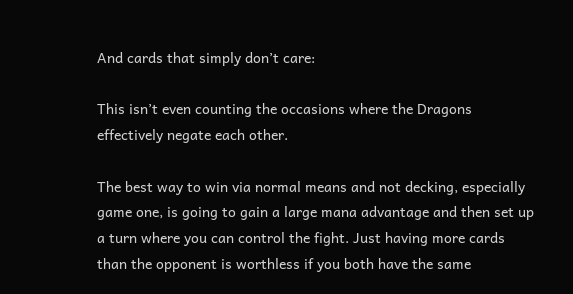And cards that simply don’t care:

This isn’t even counting the occasions where the Dragons effectively negate each other.

The best way to win via normal means and not decking, especially game one, is going to gain a large mana advantage and then set up a turn where you can control the fight. Just having more cards than the opponent is worthless if you both have the same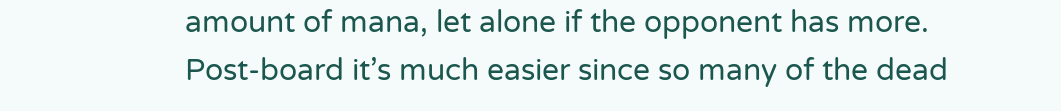amount of mana, let alone if the opponent has more. Post-board it’s much easier since so many of the dead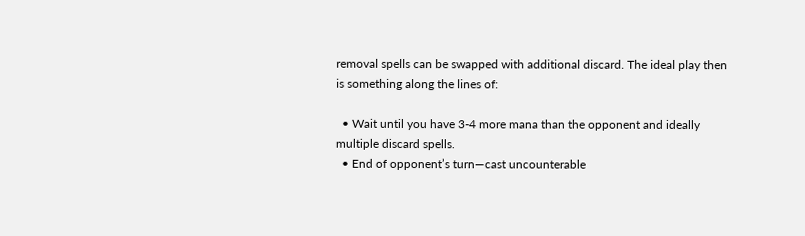removal spells can be swapped with additional discard. The ideal play then is something along the lines of:

  • Wait until you have 3-4 more mana than the opponent and ideally multiple discard spells.
  • End of opponent’s turn—cast uncounterable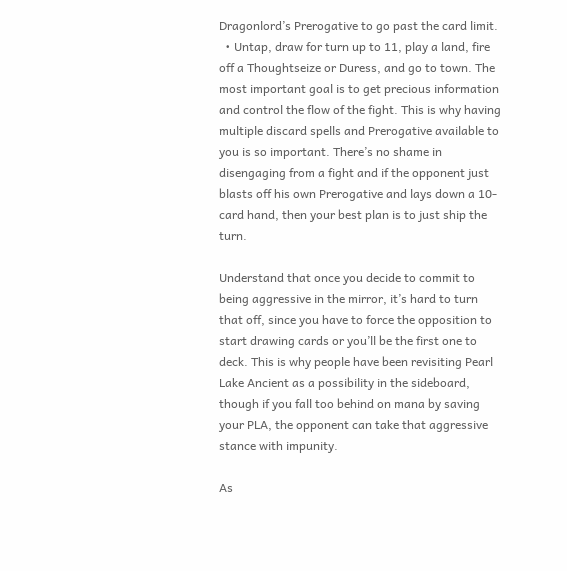Dragonlord’s Prerogative to go past the card limit.
  • Untap, draw for turn up to 11, play a land, fire off a Thoughtseize or Duress, and go to town. The most important goal is to get precious information and control the flow of the fight. This is why having multiple discard spells and Prerogative available to you is so important. There’s no shame in disengaging from a fight and if the opponent just blasts off his own Prerogative and lays down a 10-card hand, then your best plan is to just ship the turn.

Understand that once you decide to commit to being aggressive in the mirror, it’s hard to turn that off, since you have to force the opposition to start drawing cards or you’ll be the first one to deck. This is why people have been revisiting Pearl Lake Ancient as a possibility in the sideboard, though if you fall too behind on mana by saving your PLA, the opponent can take that aggressive stance with impunity.

As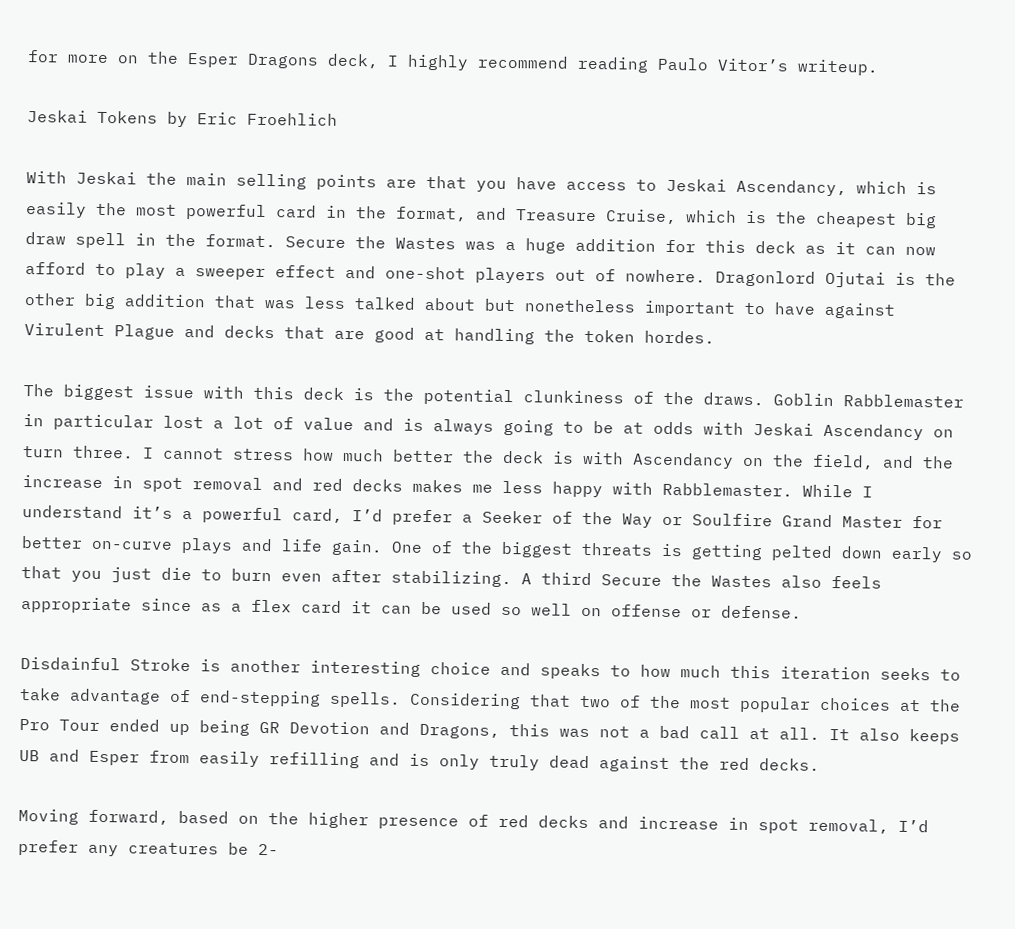for more on the Esper Dragons deck, I highly recommend reading Paulo Vitor’s writeup.

Jeskai Tokens by Eric Froehlich

With Jeskai the main selling points are that you have access to Jeskai Ascendancy, which is easily the most powerful card in the format, and Treasure Cruise, which is the cheapest big draw spell in the format. Secure the Wastes was a huge addition for this deck as it can now afford to play a sweeper effect and one-shot players out of nowhere. Dragonlord Ojutai is the other big addition that was less talked about but nonetheless important to have against Virulent Plague and decks that are good at handling the token hordes.

The biggest issue with this deck is the potential clunkiness of the draws. Goblin Rabblemaster in particular lost a lot of value and is always going to be at odds with Jeskai Ascendancy on turn three. I cannot stress how much better the deck is with Ascendancy on the field, and the increase in spot removal and red decks makes me less happy with Rabblemaster. While I understand it’s a powerful card, I’d prefer a Seeker of the Way or Soulfire Grand Master for better on-curve plays and life gain. One of the biggest threats is getting pelted down early so that you just die to burn even after stabilizing. A third Secure the Wastes also feels appropriate since as a flex card it can be used so well on offense or defense.

Disdainful Stroke is another interesting choice and speaks to how much this iteration seeks to take advantage of end-stepping spells. Considering that two of the most popular choices at the Pro Tour ended up being GR Devotion and Dragons, this was not a bad call at all. It also keeps UB and Esper from easily refilling and is only truly dead against the red decks.

Moving forward, based on the higher presence of red decks and increase in spot removal, I’d prefer any creatures be 2-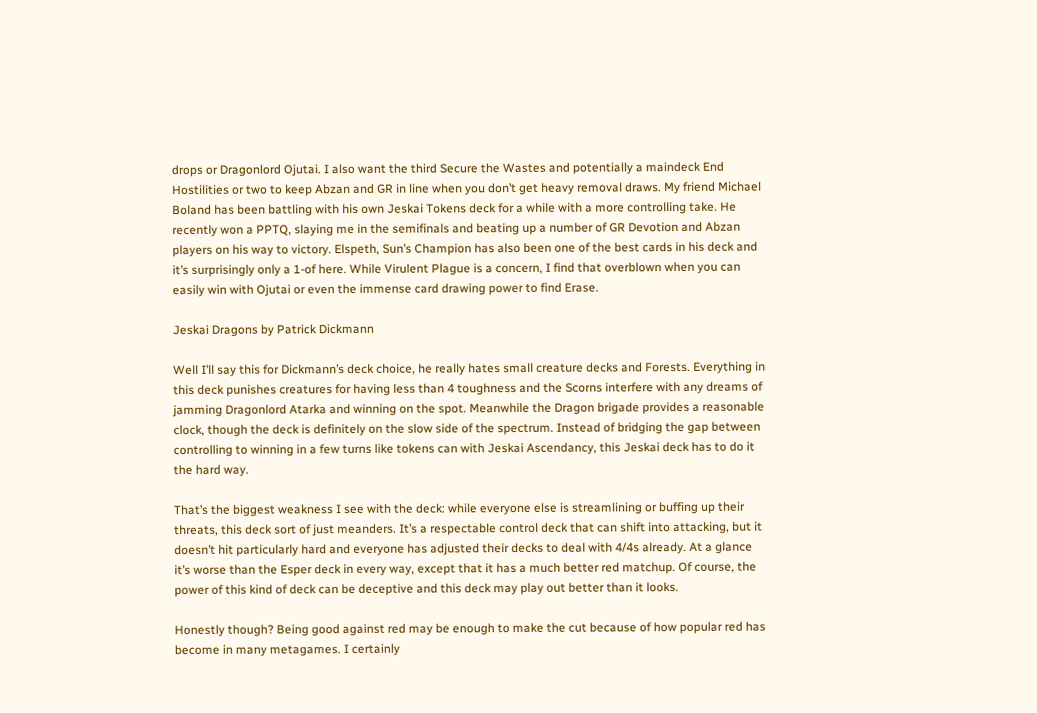drops or Dragonlord Ojutai. I also want the third Secure the Wastes and potentially a maindeck End Hostilities or two to keep Abzan and GR in line when you don’t get heavy removal draws. My friend Michael Boland has been battling with his own Jeskai Tokens deck for a while with a more controlling take. He recently won a PPTQ, slaying me in the semifinals and beating up a number of GR Devotion and Abzan players on his way to victory. Elspeth, Sun’s Champion has also been one of the best cards in his deck and it’s surprisingly only a 1-of here. While Virulent Plague is a concern, I find that overblown when you can easily win with Ojutai or even the immense card drawing power to find Erase.

Jeskai Dragons by Patrick Dickmann

Well I’ll say this for Dickmann’s deck choice, he really hates small creature decks and Forests. Everything in this deck punishes creatures for having less than 4 toughness and the Scorns interfere with any dreams of jamming Dragonlord Atarka and winning on the spot. Meanwhile the Dragon brigade provides a reasonable clock, though the deck is definitely on the slow side of the spectrum. Instead of bridging the gap between controlling to winning in a few turns like tokens can with Jeskai Ascendancy, this Jeskai deck has to do it the hard way.

That’s the biggest weakness I see with the deck: while everyone else is streamlining or buffing up their threats, this deck sort of just meanders. It’s a respectable control deck that can shift into attacking, but it doesn’t hit particularly hard and everyone has adjusted their decks to deal with 4/4s already. At a glance it’s worse than the Esper deck in every way, except that it has a much better red matchup. Of course, the power of this kind of deck can be deceptive and this deck may play out better than it looks.

Honestly though? Being good against red may be enough to make the cut because of how popular red has become in many metagames. I certainly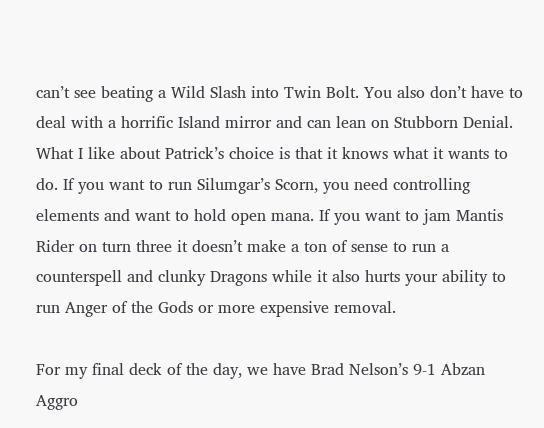can’t see beating a Wild Slash into Twin Bolt. You also don’t have to deal with a horrific Island mirror and can lean on Stubborn Denial. What I like about Patrick’s choice is that it knows what it wants to do. If you want to run Silumgar’s Scorn, you need controlling elements and want to hold open mana. If you want to jam Mantis Rider on turn three it doesn’t make a ton of sense to run a counterspell and clunky Dragons while it also hurts your ability to run Anger of the Gods or more expensive removal.

For my final deck of the day, we have Brad Nelson’s 9-1 Abzan Aggro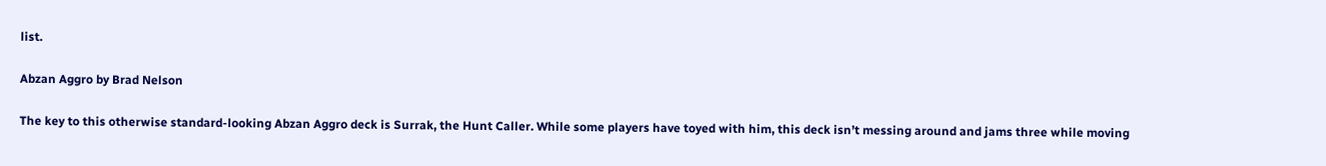list.

Abzan Aggro by Brad Nelson

The key to this otherwise standard-looking Abzan Aggro deck is Surrak, the Hunt Caller. While some players have toyed with him, this deck isn’t messing around and jams three while moving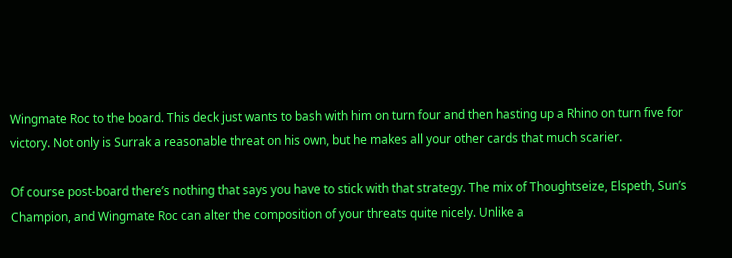Wingmate Roc to the board. This deck just wants to bash with him on turn four and then hasting up a Rhino on turn five for victory. Not only is Surrak a reasonable threat on his own, but he makes all your other cards that much scarier.

Of course post-board there’s nothing that says you have to stick with that strategy. The mix of Thoughtseize, Elspeth, Sun’s Champion, and Wingmate Roc can alter the composition of your threats quite nicely. Unlike a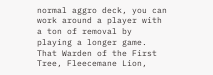normal aggro deck, you can work around a player with a ton of removal by playing a longer game. That Warden of the First Tree, Fleecemane Lion,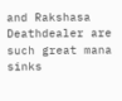and Rakshasa Deathdealer are such great mana sinks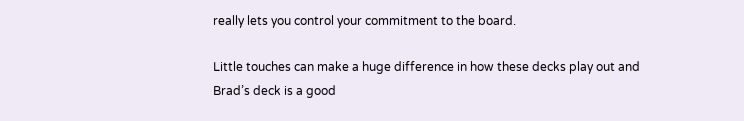really lets you control your commitment to the board.

Little touches can make a huge difference in how these decks play out and Brad’s deck is a good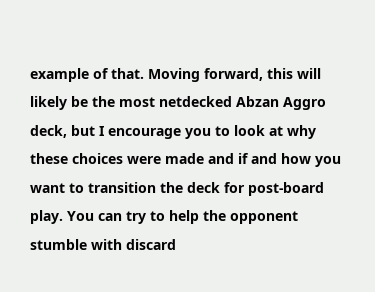example of that. Moving forward, this will likely be the most netdecked Abzan Aggro deck, but I encourage you to look at why these choices were made and if and how you want to transition the deck for post-board play. You can try to help the opponent stumble with discard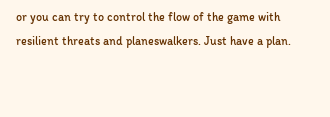or you can try to control the flow of the game with resilient threats and planeswalkers. Just have a plan.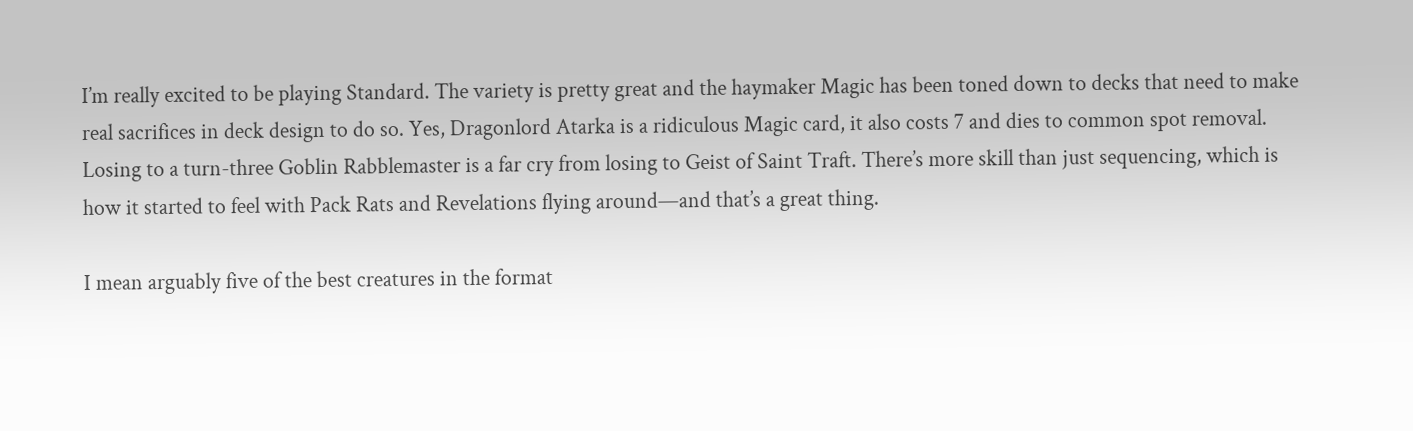I’m really excited to be playing Standard. The variety is pretty great and the haymaker Magic has been toned down to decks that need to make real sacrifices in deck design to do so. Yes, Dragonlord Atarka is a ridiculous Magic card, it also costs 7 and dies to common spot removal. Losing to a turn-three Goblin Rabblemaster is a far cry from losing to Geist of Saint Traft. There’s more skill than just sequencing, which is how it started to feel with Pack Rats and Revelations flying around—and that’s a great thing.

I mean arguably five of the best creatures in the format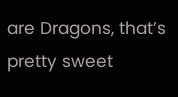are Dragons, that’s pretty sweet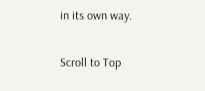in its own way.

Scroll to Top